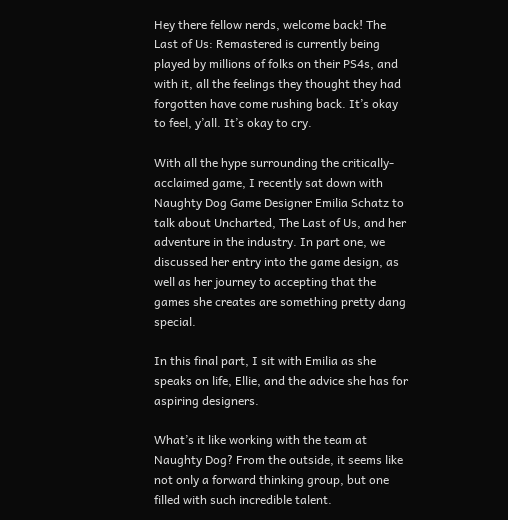Hey there fellow nerds, welcome back! The Last of Us: Remastered is currently being played by millions of folks on their PS4s, and with it, all the feelings they thought they had forgotten have come rushing back. It’s okay to feel, y’all. It’s okay to cry.

With all the hype surrounding the critically-acclaimed game, I recently sat down with Naughty Dog Game Designer Emilia Schatz to talk about Uncharted, The Last of Us, and her adventure in the industry. In part one, we discussed her entry into the game design, as well as her journey to accepting that the games she creates are something pretty dang special.

In this final part, I sit with Emilia as she speaks on life, Ellie, and the advice she has for aspiring designers.

What’s it like working with the team at Naughty Dog? From the outside, it seems like not only a forward thinking group, but one filled with such incredible talent.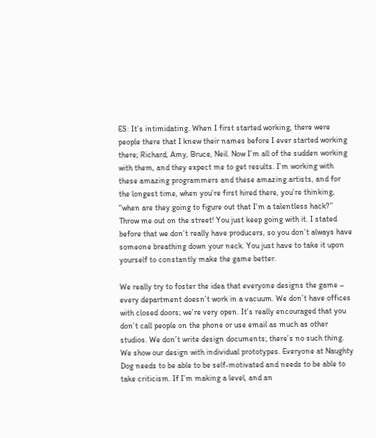ES: It’s intimidating. When I first started working, there were people there that I knew their names before I ever started working there; Richard, Amy, Bruce, Neil. Now I’m all of the sudden working with them, and they expect me to get results. I’m working with these amazing programmers and these amazing artists, and for the longest time, when you’re first hired there, you’re thinking, “when are they going to figure out that I’m a talentless hack?” Throw me out on the street! You just keep going with it. I stated before that we don’t really have producers, so you don’t always have someone breathing down your neck. You just have to take it upon yourself to constantly make the game better.

We really try to foster the idea that everyone designs the game – every department doesn’t work in a vacuum. We don’t have offices with closed doors; we’re very open. It’s really encouraged that you don’t call people on the phone or use email as much as other studios. We don’t write design documents; there’s no such thing. We show our design with individual prototypes. Everyone at Naughty Dog needs to be able to be self-motivated and needs to be able to take criticism. If I’m making a level, and an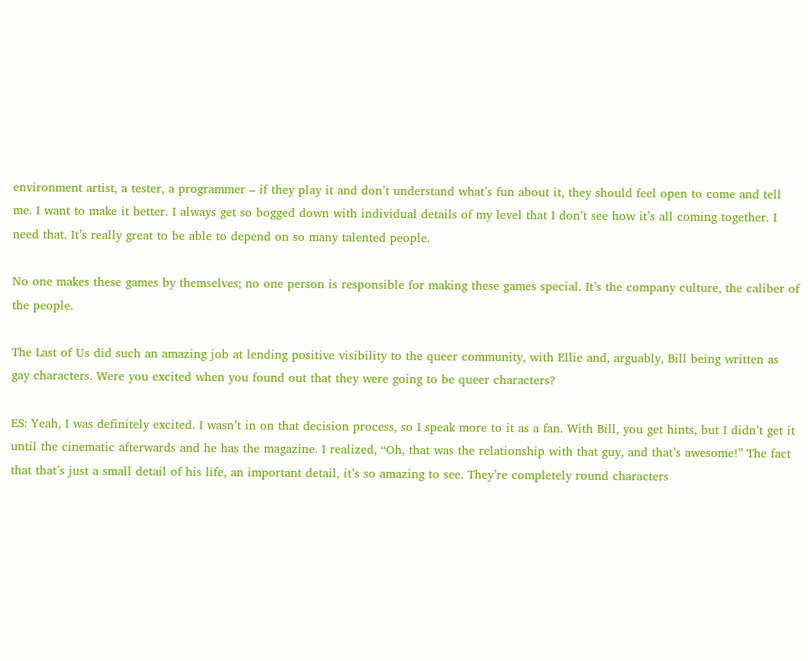environment artist, a tester, a programmer – if they play it and don’t understand what’s fun about it, they should feel open to come and tell me. I want to make it better. I always get so bogged down with individual details of my level that I don’t see how it’s all coming together. I need that. It’s really great to be able to depend on so many talented people.

No one makes these games by themselves; no one person is responsible for making these games special. It’s the company culture, the caliber of the people.

The Last of Us did such an amazing job at lending positive visibility to the queer community, with Ellie and, arguably, Bill being written as gay characters. Were you excited when you found out that they were going to be queer characters?

ES: Yeah, I was definitely excited. I wasn’t in on that decision process, so I speak more to it as a fan. With Bill, you get hints, but I didn’t get it until the cinematic afterwards and he has the magazine. I realized, “Oh, that was the relationship with that guy, and that’s awesome!” The fact that that’s just a small detail of his life, an important detail, it’s so amazing to see. They’re completely round characters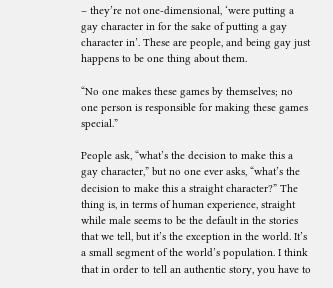– they’re not one-dimensional, ‘were putting a gay character in for the sake of putting a gay character in’. These are people, and being gay just happens to be one thing about them.

“No one makes these games by themselves; no one person is responsible for making these games special.”

People ask, “what’s the decision to make this a gay character,” but no one ever asks, “what’s the decision to make this a straight character?” The thing is, in terms of human experience, straight while male seems to be the default in the stories that we tell, but it’s the exception in the world. It’s a small segment of the world’s population. I think that in order to tell an authentic story, you have to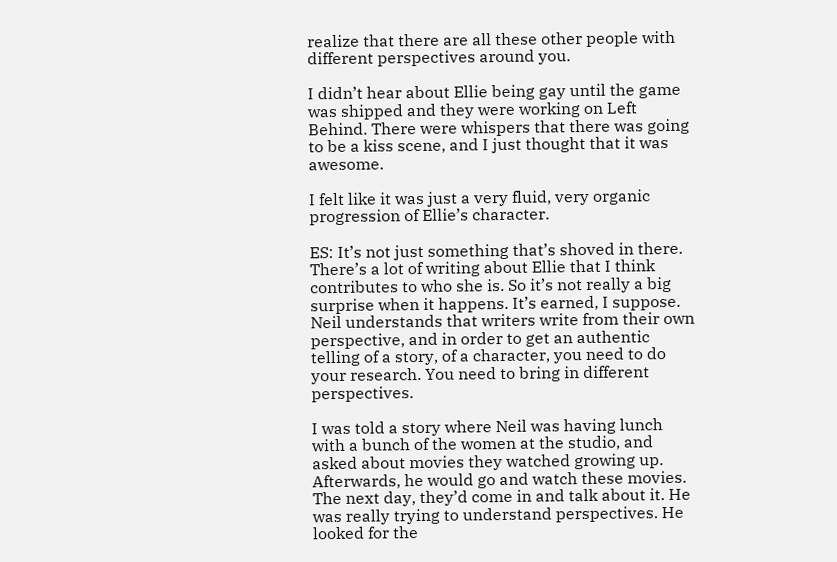realize that there are all these other people with different perspectives around you.

I didn’t hear about Ellie being gay until the game was shipped and they were working on Left Behind. There were whispers that there was going to be a kiss scene, and I just thought that it was awesome.

I felt like it was just a very fluid, very organic progression of Ellie’s character.

ES: It’s not just something that’s shoved in there. There’s a lot of writing about Ellie that I think contributes to who she is. So it’s not really a big surprise when it happens. It’s earned, I suppose. Neil understands that writers write from their own perspective, and in order to get an authentic telling of a story, of a character, you need to do your research. You need to bring in different perspectives.

I was told a story where Neil was having lunch with a bunch of the women at the studio, and asked about movies they watched growing up. Afterwards, he would go and watch these movies. The next day, they’d come in and talk about it. He was really trying to understand perspectives. He looked for the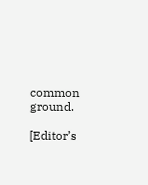common ground.

[Editor’s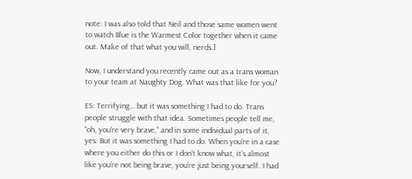note: I was also told that Neil and those same women went to watch Blue is the Warmest Color together when it came out. Make of that what you will, nerds.]

Now, I understand you recently came out as a trans woman to your team at Naughty Dog. What was that like for you?

ES: Terrifying… but it was something I had to do. Trans people struggle with that idea. Sometimes people tell me, “oh, you’re very brave,” and in some individual parts of it, yes. But it was something I had to do. When you’re in a case where you either do this or I don’t know what, it’s almost like you’re not being brave, you’re just being yourself. I had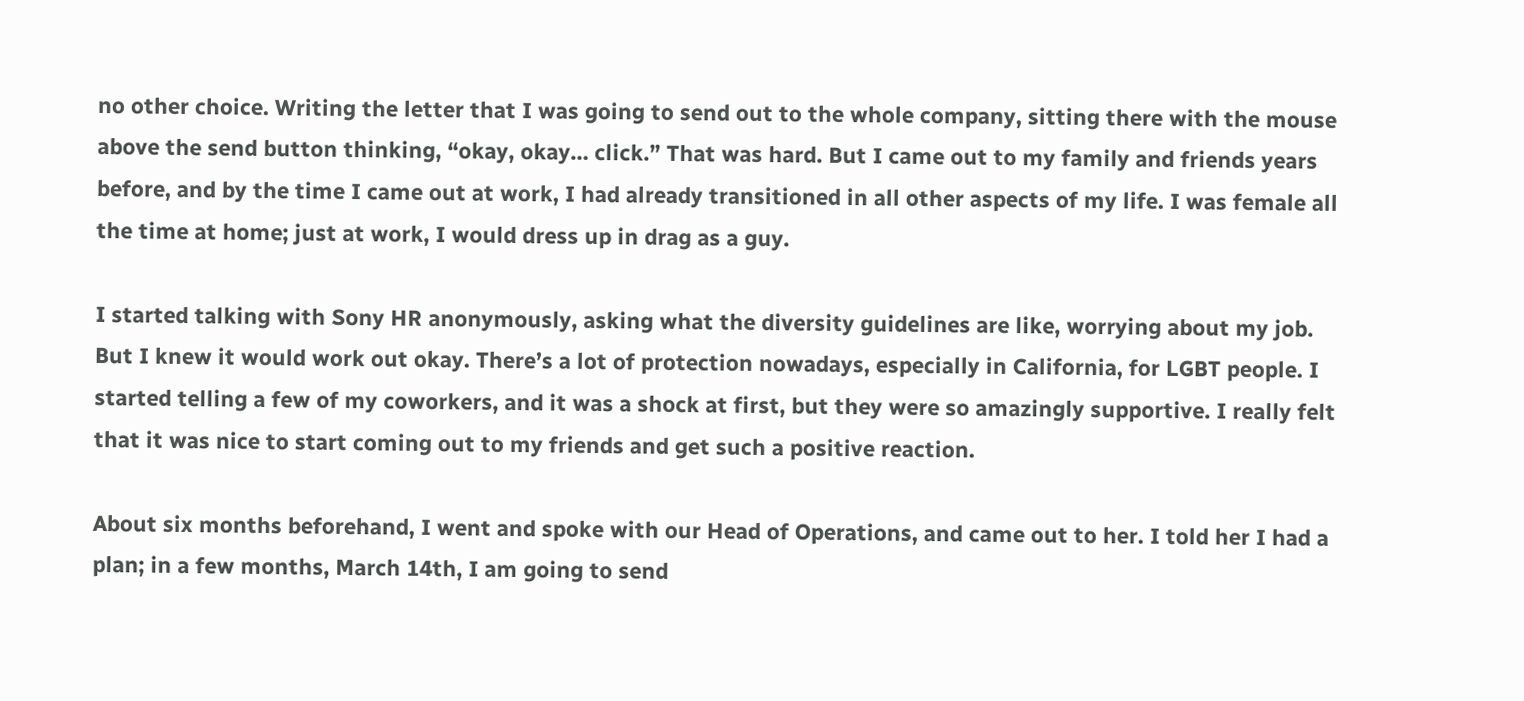no other choice. Writing the letter that I was going to send out to the whole company, sitting there with the mouse above the send button thinking, “okay, okay… click.” That was hard. But I came out to my family and friends years before, and by the time I came out at work, I had already transitioned in all other aspects of my life. I was female all the time at home; just at work, I would dress up in drag as a guy.

I started talking with Sony HR anonymously, asking what the diversity guidelines are like, worrying about my job. But I knew it would work out okay. There’s a lot of protection nowadays, especially in California, for LGBT people. I started telling a few of my coworkers, and it was a shock at first, but they were so amazingly supportive. I really felt that it was nice to start coming out to my friends and get such a positive reaction.

About six months beforehand, I went and spoke with our Head of Operations, and came out to her. I told her I had a plan; in a few months, March 14th, I am going to send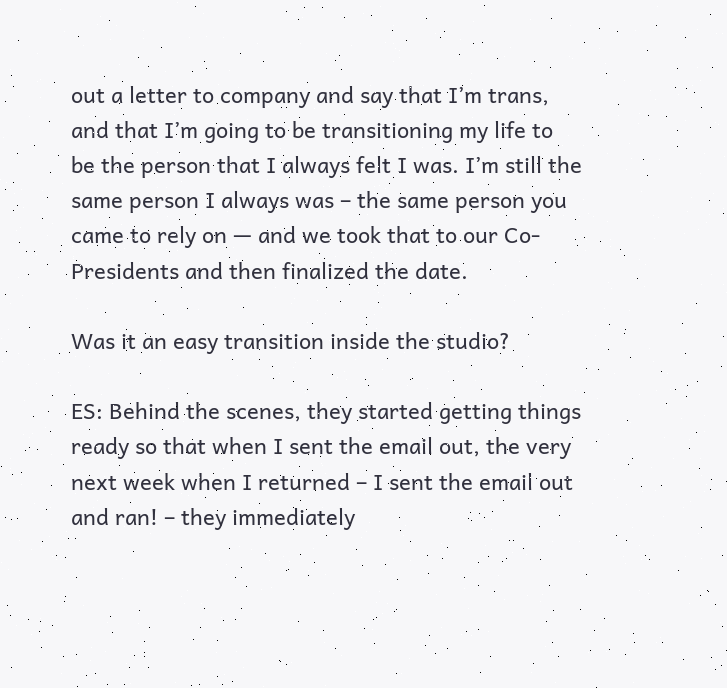out a letter to company and say that I’m trans, and that I’m going to be transitioning my life to be the person that I always felt I was. I’m still the same person I always was – the same person you came to rely on — and we took that to our Co-Presidents and then finalized the date.

Was it an easy transition inside the studio?

ES: Behind the scenes, they started getting things ready so that when I sent the email out, the very next week when I returned – I sent the email out and ran! – they immediately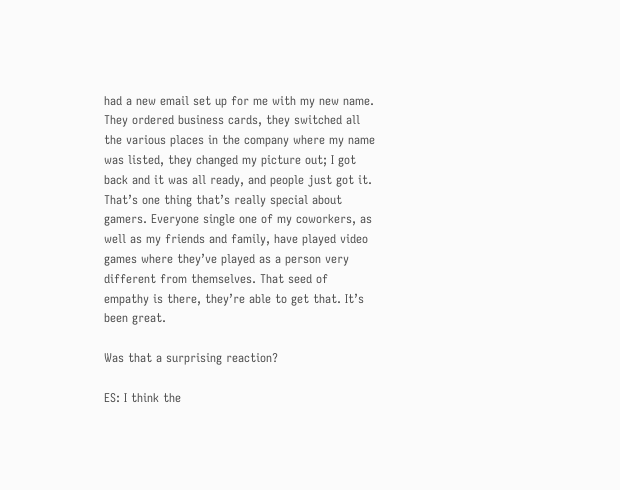had a new email set up for me with my new name. They ordered business cards, they switched all the various places in the company where my name was listed, they changed my picture out; I got back and it was all ready, and people just got it. That’s one thing that’s really special about gamers. Everyone single one of my coworkers, as well as my friends and family, have played video games where they’ve played as a person very different from themselves. That seed of empathy is there, they’re able to get that. It’s been great.

Was that a surprising reaction?

ES: I think the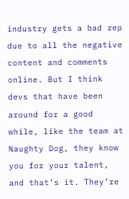industry gets a bad rep due to all the negative content and comments online. But I think devs that have been around for a good while, like the team at Naughty Dog, they know you for your talent, and that’s it. They’re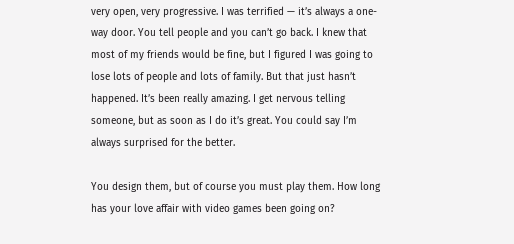very open, very progressive. I was terrified — it’s always a one-way door. You tell people and you can’t go back. I knew that most of my friends would be fine, but I figured I was going to lose lots of people and lots of family. But that just hasn’t happened. It’s been really amazing. I get nervous telling someone, but as soon as I do it’s great. You could say I’m always surprised for the better.

You design them, but of course you must play them. How long has your love affair with video games been going on?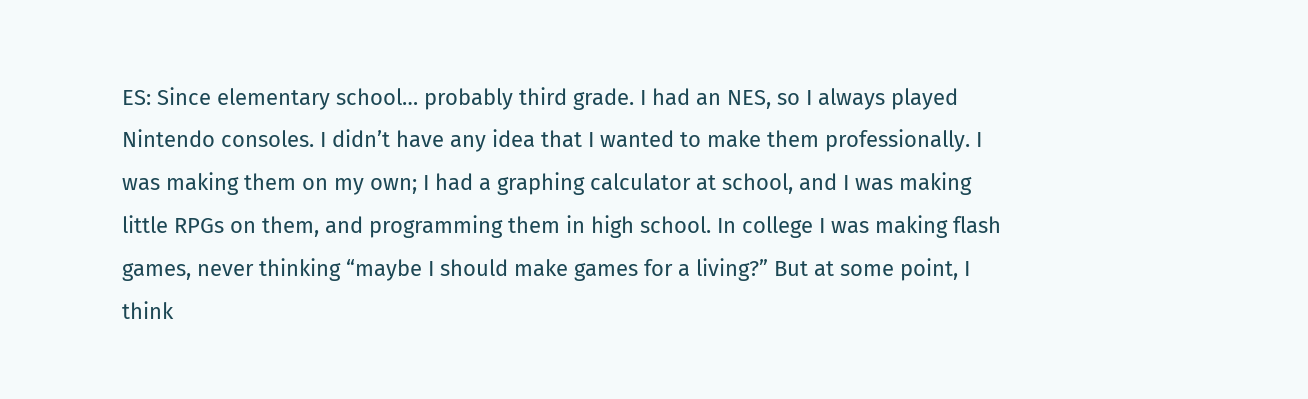ES: Since elementary school… probably third grade. I had an NES, so I always played Nintendo consoles. I didn’t have any idea that I wanted to make them professionally. I was making them on my own; I had a graphing calculator at school, and I was making little RPGs on them, and programming them in high school. In college I was making flash games, never thinking “maybe I should make games for a living?” But at some point, I think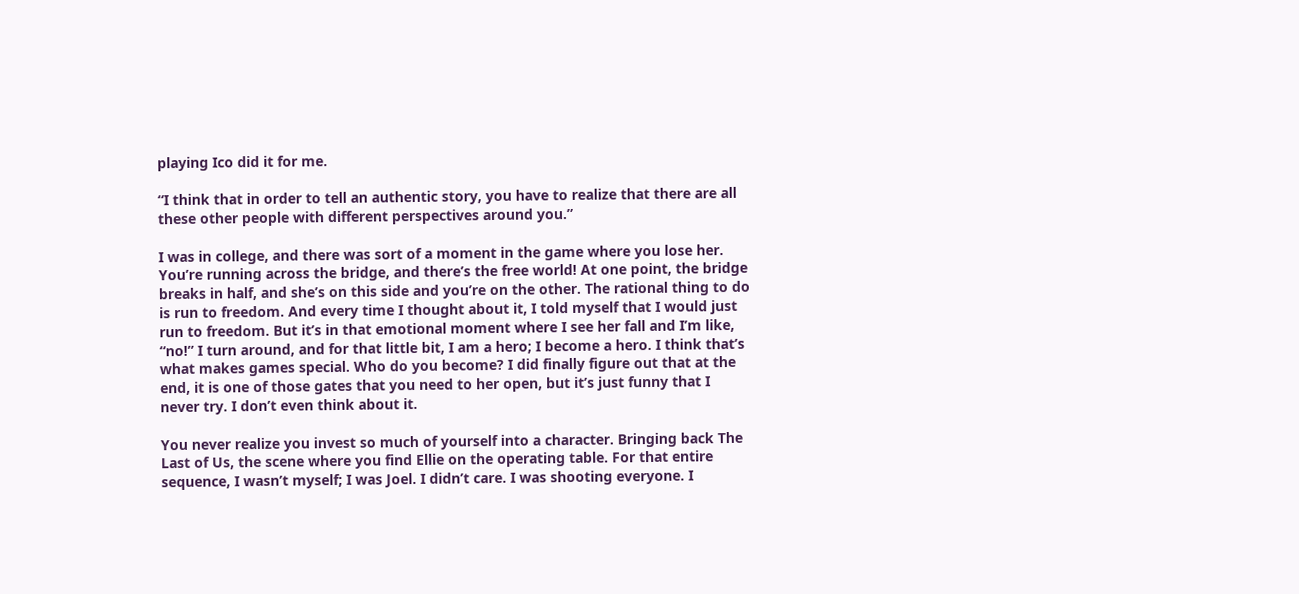playing Ico did it for me.

“I think that in order to tell an authentic story, you have to realize that there are all these other people with different perspectives around you.”

I was in college, and there was sort of a moment in the game where you lose her. You’re running across the bridge, and there’s the free world! At one point, the bridge breaks in half, and she’s on this side and you’re on the other. The rational thing to do is run to freedom. And every time I thought about it, I told myself that I would just run to freedom. But it’s in that emotional moment where I see her fall and I’m like, “no!” I turn around, and for that little bit, I am a hero; I become a hero. I think that’s what makes games special. Who do you become? I did finally figure out that at the end, it is one of those gates that you need to her open, but it’s just funny that I never try. I don’t even think about it.

You never realize you invest so much of yourself into a character. Bringing back The Last of Us, the scene where you find Ellie on the operating table. For that entire sequence, I wasn’t myself; I was Joel. I didn’t care. I was shooting everyone. I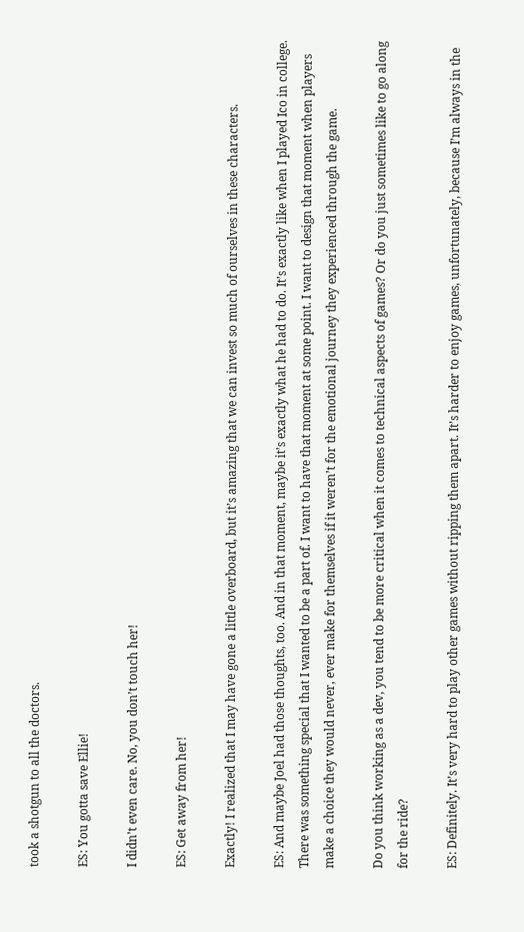took a shotgun to all the doctors.

ES: You gotta save Ellie!

I didn’t even care. No, you don’t touch her!

ES: Get away from her!

Exactly! I realized that I may have gone a little overboard, but it’s amazing that we can invest so much of ourselves in these characters.

ES: And maybe Joel had those thoughts, too. And in that moment, maybe it’s exactly what he had to do. It’s exactly like when I played Ico in college. There was something special that I wanted to be a part of. I want to have that moment at some point. I want to design that moment when players make a choice they would never, ever make for themselves if it weren’t for the emotional journey they experienced through the game.

Do you think working as a dev, you tend to be more critical when it comes to technical aspects of games? Or do you just sometimes like to go along for the ride?

ES: Definitely. It’s very hard to play other games without ripping them apart. It’s harder to enjoy games, unfortunately, because I’m always in the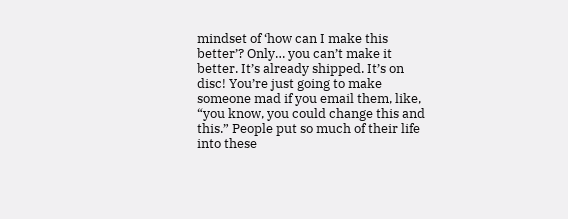mindset of ‘how can I make this better’? Only… you can’t make it better. It’s already shipped. It’s on disc! You’re just going to make someone mad if you email them, like, “you know, you could change this and this.” People put so much of their life into these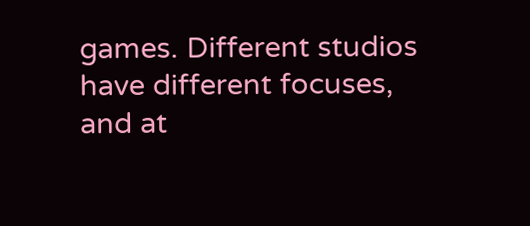games. Different studios have different focuses, and at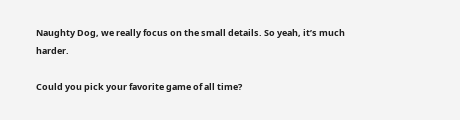Naughty Dog, we really focus on the small details. So yeah, it’s much harder.

Could you pick your favorite game of all time?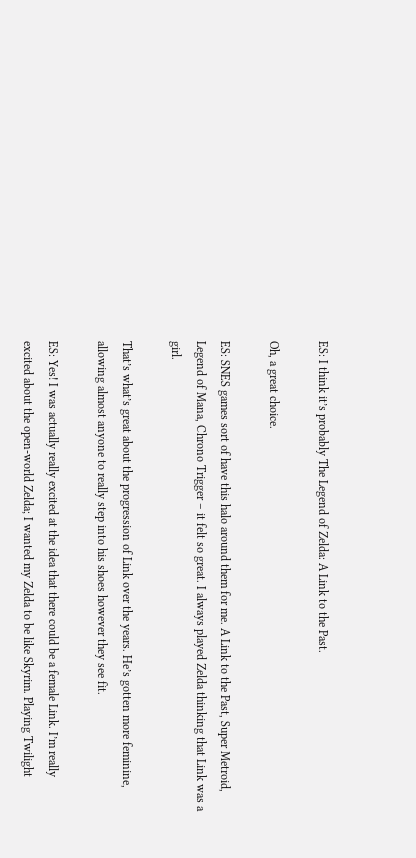ES: I think it’s probably The Legend of Zelda: A Link to the Past.

Oh, a great choice.

ES: SNES games sort of have this halo around them for me. A Link to the Past, Super Metroid, Legend of Mana, Chrono Trigger – it felt so great. I always played Zelda thinking that Link was a girl.

That’s what’s great about the progression of Link over the years. He’s gotten more feminine, allowing almost anyone to really step into his shoes however they see fit.

ES: Yes! I was actually really excited at the idea that there could be a female Link. I’m really excited about the open-world Zelda; I wanted my Zelda to be like Skyrim. Playing Twilight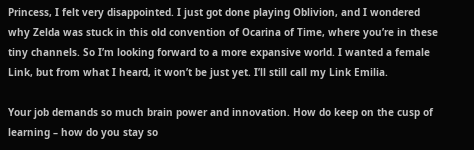Princess, I felt very disappointed. I just got done playing Oblivion, and I wondered why Zelda was stuck in this old convention of Ocarina of Time, where you’re in these tiny channels. So I’m looking forward to a more expansive world. I wanted a female Link, but from what I heard, it won’t be just yet. I’ll still call my Link Emilia.

Your job demands so much brain power and innovation. How do keep on the cusp of learning – how do you stay so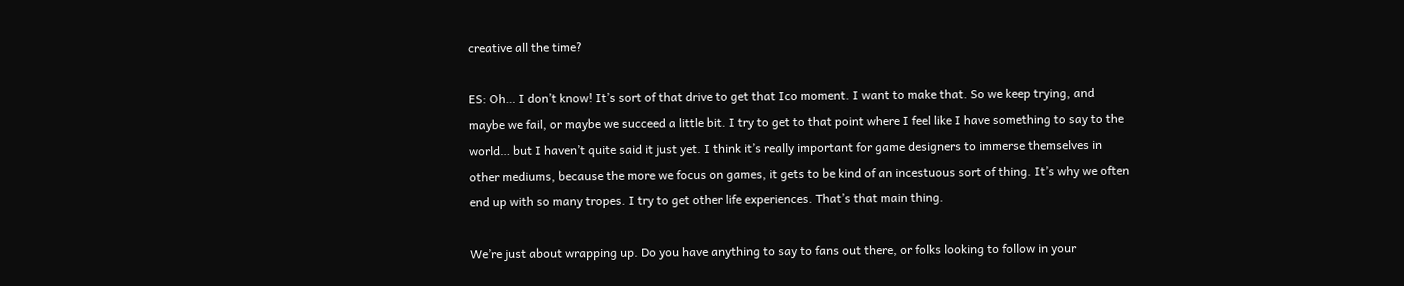creative all the time?

ES: Oh… I don’t know! It’s sort of that drive to get that Ico moment. I want to make that. So we keep trying, and maybe we fail, or maybe we succeed a little bit. I try to get to that point where I feel like I have something to say to the world… but I haven’t quite said it just yet. I think it’s really important for game designers to immerse themselves in other mediums, because the more we focus on games, it gets to be kind of an incestuous sort of thing. It’s why we often end up with so many tropes. I try to get other life experiences. That’s that main thing.

We’re just about wrapping up. Do you have anything to say to fans out there, or folks looking to follow in your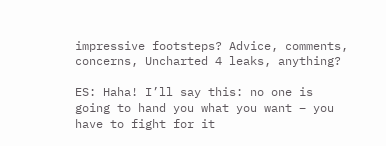impressive footsteps? Advice, comments, concerns, Uncharted 4 leaks, anything?

ES: Haha! I’ll say this: no one is going to hand you what you want – you have to fight for it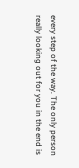every step of the way. The only person really looking out for you in the end is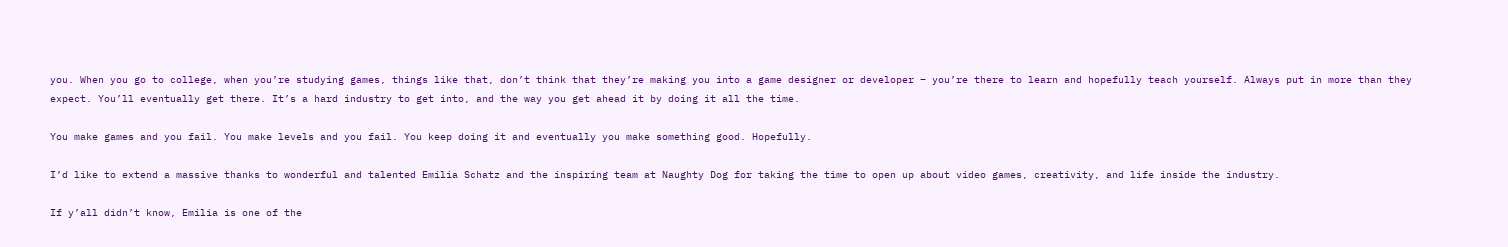you. When you go to college, when you’re studying games, things like that, don’t think that they’re making you into a game designer or developer – you’re there to learn and hopefully teach yourself. Always put in more than they expect. You’ll eventually get there. It’s a hard industry to get into, and the way you get ahead it by doing it all the time.

You make games and you fail. You make levels and you fail. You keep doing it and eventually you make something good. Hopefully.

I’d like to extend a massive thanks to wonderful and talented Emilia Schatz and the inspiring team at Naughty Dog for taking the time to open up about video games, creativity, and life inside the industry.

If y’all didn’t know, Emilia is one of the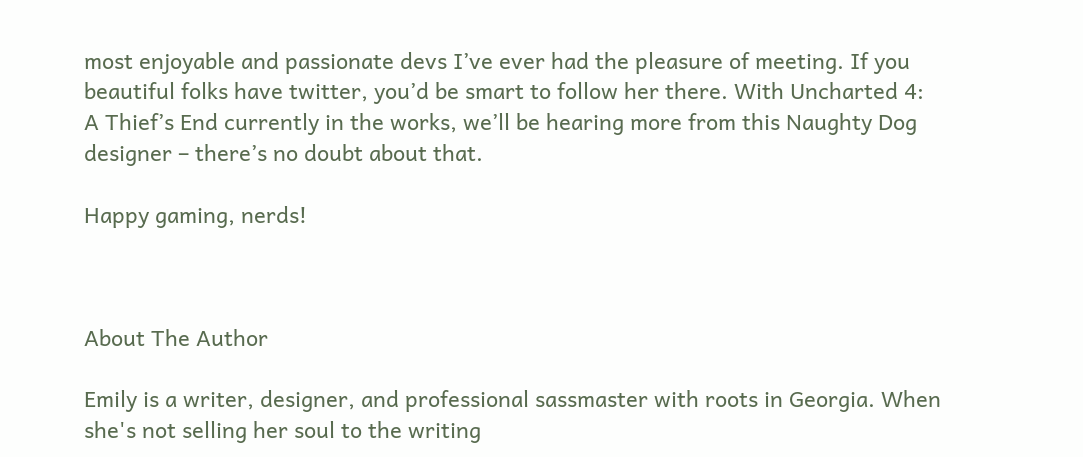most enjoyable and passionate devs I’ve ever had the pleasure of meeting. If you beautiful folks have twitter, you’d be smart to follow her there. With Uncharted 4: A Thief’s End currently in the works, we’ll be hearing more from this Naughty Dog designer – there’s no doubt about that.

Happy gaming, nerds!



About The Author

Emily is a writer, designer, and professional sassmaster with roots in Georgia. When she's not selling her soul to the writing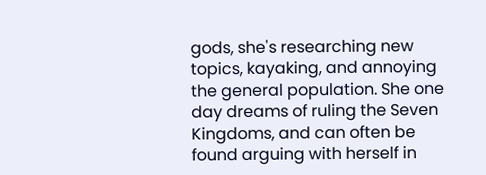gods, she's researching new topics, kayaking, and annoying the general population. She one day dreams of ruling the Seven Kingdoms, and can often be found arguing with herself in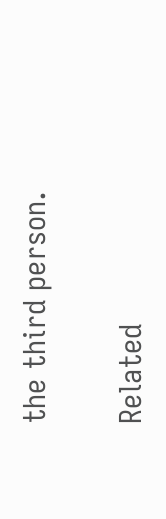the third person.

Related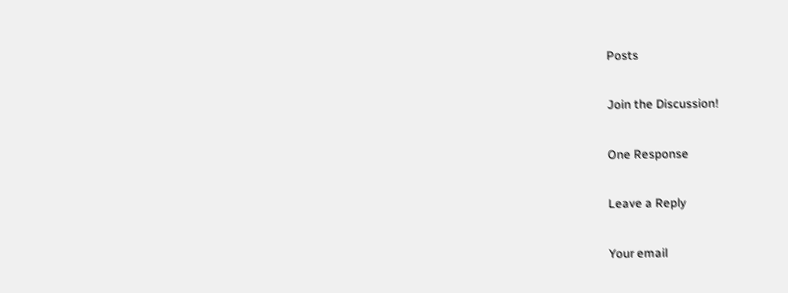Posts

Join the Discussion!

One Response

Leave a Reply

Your email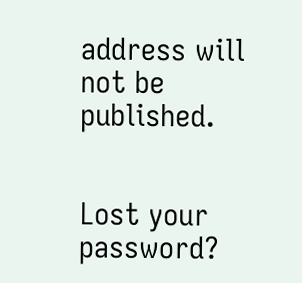address will not be published.


Lost your password?